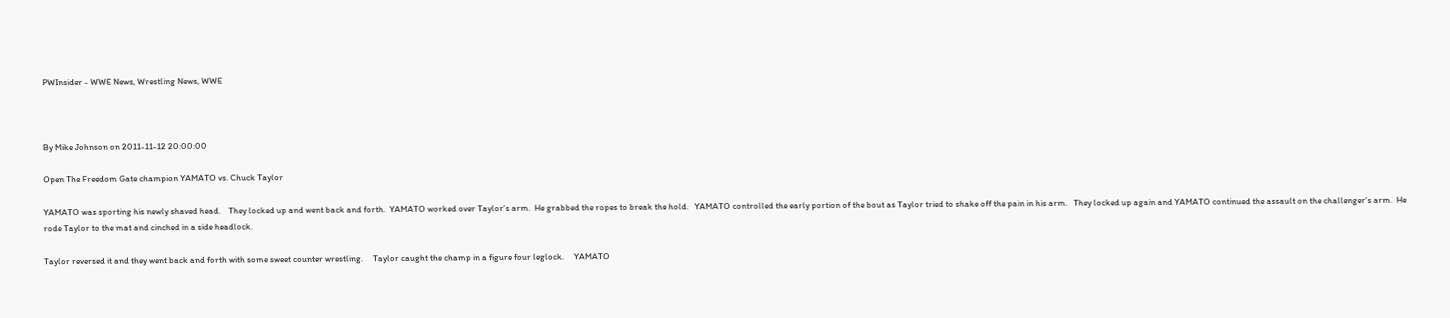PWInsider - WWE News, Wrestling News, WWE



By Mike Johnson on 2011-11-12 20:00:00

Open The Freedom Gate champion YAMATO vs. Chuck Taylor

YAMATO was sporting his newly shaved head.    They locked up and went back and forth.  YAMATO worked over Taylor's arm.  He grabbed the ropes to break the hold.   YAMATO controlled the early portion of the bout as Taylor tried to shake off the pain in his arm.   They locked up again and YAMATO continued the assault on the challenger's arm.  He rode Taylor to the mat and cinched in a side headlock.

Taylor reversed it and they went back and forth with some sweet counter wrestling.     Taylor caught the champ in a figure four leglock.     YAMATO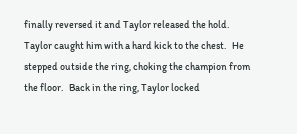finally reversed it and Taylor released the hold.  Taylor caught him with a hard kick to the chest.   He stepped outside the ring, choking the champion from the floor.   Back in the ring, Taylor locked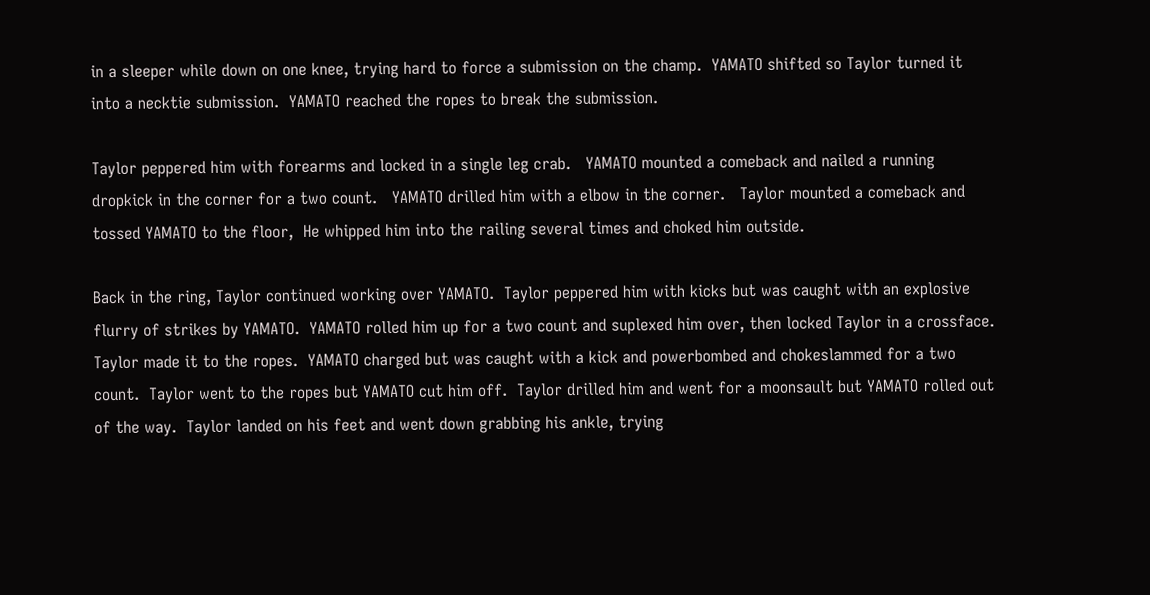in a sleeper while down on one knee, trying hard to force a submission on the champ.  YAMATO shifted so Taylor turned it into a necktie submission.  YAMATO reached the ropes to break the submission.

Taylor peppered him with forearms and locked in a single leg crab.   YAMATO mounted a comeback and nailed a running dropkick in the corner for a two count.   YAMATO drilled him with a elbow in the corner.   Taylor mounted a comeback and tossed YAMATO to the floor,  He whipped him into the railing several times and choked him outside.

Back in the ring, Taylor continued working over YAMATO.  Taylor peppered him with kicks but was caught with an explosive flurry of strikes by YAMATO.  YAMATO rolled him up for a two count and suplexed him over, then locked Taylor in a crossface.     Taylor made it to the ropes.  YAMATO charged but was caught with a kick and powerbombed and chokeslammed for a two count.  Taylor went to the ropes but YAMATO cut him off.  Taylor drilled him and went for a moonsault but YAMATO rolled out of the way.  Taylor landed on his feet and went down grabbing his ankle, trying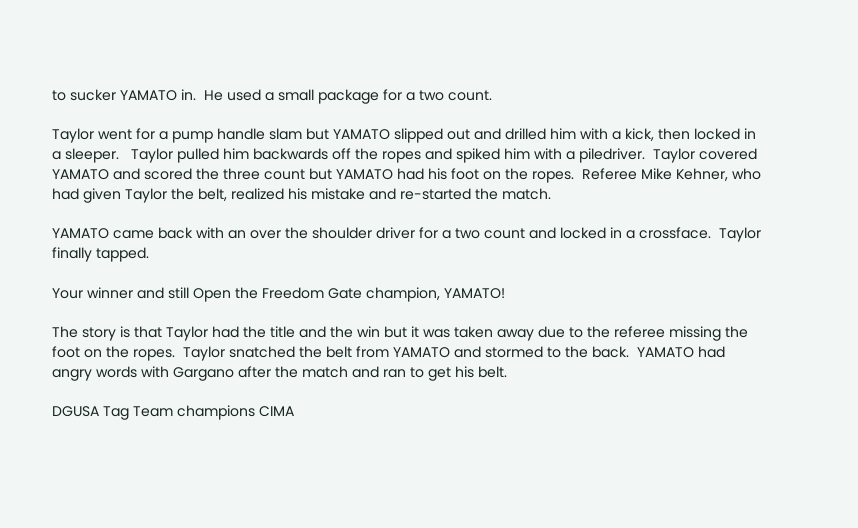to sucker YAMATO in.  He used a small package for a two count.

Taylor went for a pump handle slam but YAMATO slipped out and drilled him with a kick, then locked in a sleeper.   Taylor pulled him backwards off the ropes and spiked him with a piledriver.  Taylor covered YAMATO and scored the three count but YAMATO had his foot on the ropes.  Referee Mike Kehner, who had given Taylor the belt, realized his mistake and re-started the match.

YAMATO came back with an over the shoulder driver for a two count and locked in a crossface.  Taylor finally tapped.

Your winner and still Open the Freedom Gate champion, YAMATO!

The story is that Taylor had the title and the win but it was taken away due to the referee missing the foot on the ropes.  Taylor snatched the belt from YAMATO and stormed to the back.  YAMATO had angry words with Gargano after the match and ran to get his belt.

DGUSA Tag Team champions CIMA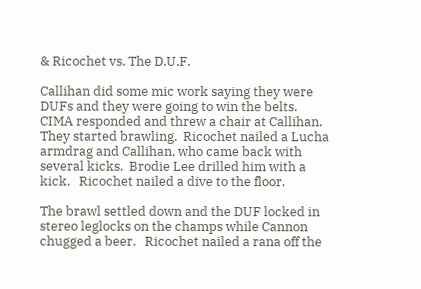& Ricochet vs. The D.U.F.

Callihan did some mic work saying they were DUFs and they were going to win the belts.  CIMA responded and threw a chair at Callihan.  They started brawling.  Ricochet nailed a Lucha armdrag and Callihan, who came back with several kicks.  Brodie Lee drilled him with a kick.   Ricochet nailed a dive to the floor.

The brawl settled down and the DUF locked in stereo leglocks on the champs while Cannon chugged a beer.   Ricochet nailed a rana off the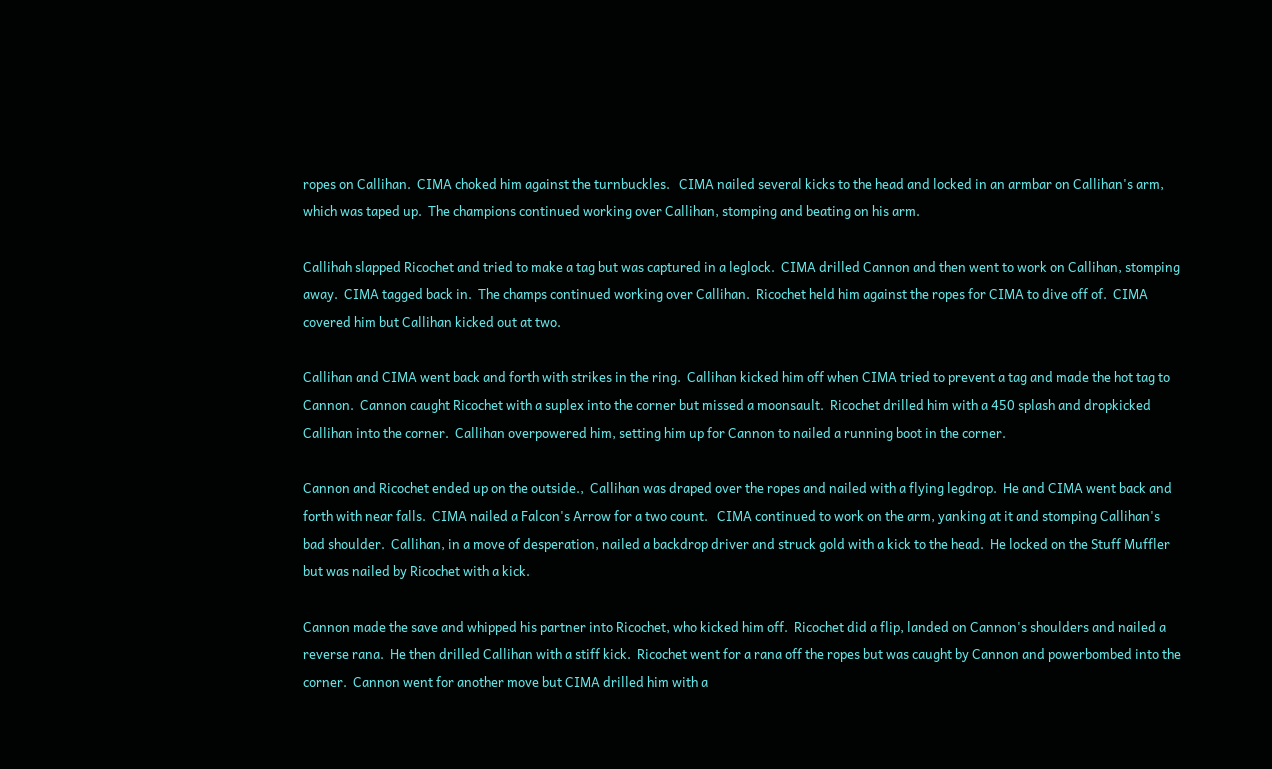ropes on Callihan.  CIMA choked him against the turnbuckles.   CIMA nailed several kicks to the head and locked in an armbar on Callihan's arm, which was taped up.  The champions continued working over Callihan, stomping and beating on his arm.

Callihah slapped Ricochet and tried to make a tag but was captured in a leglock.  CIMA drilled Cannon and then went to work on Callihan, stomping away.  CIMA tagged back in.  The champs continued working over Callihan.  Ricochet held him against the ropes for CIMA to dive off of.  CIMA covered him but Callihan kicked out at two.

Callihan and CIMA went back and forth with strikes in the ring.  Callihan kicked him off when CIMA tried to prevent a tag and made the hot tag to Cannon.  Cannon caught Ricochet with a suplex into the corner but missed a moonsault.  Ricochet drilled him with a 450 splash and dropkicked Callihan into the corner.  Callihan overpowered him, setting him up for Cannon to nailed a running boot in the corner.

Cannon and Ricochet ended up on the outside.,  Callihan was draped over the ropes and nailed with a flying legdrop.  He and CIMA went back and forth with near falls.  CIMA nailed a Falcon's Arrow for a two count.   CIMA continued to work on the arm, yanking at it and stomping Callihan's bad shoulder.  Callihan, in a move of desperation, nailed a backdrop driver and struck gold with a kick to the head.  He locked on the Stuff Muffler but was nailed by Ricochet with a kick.

Cannon made the save and whipped his partner into Ricochet, who kicked him off.  Ricochet did a flip, landed on Cannon's shoulders and nailed a reverse rana.  He then drilled Callihan with a stiff kick.  Ricochet went for a rana off the ropes but was caught by Cannon and powerbombed into the corner.  Cannon went for another move but CIMA drilled him with a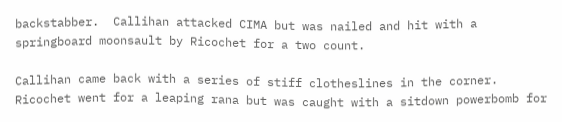backstabber.  Callihan attacked CIMA but was nailed and hit with a springboard moonsault by Ricochet for a two count.

Callihan came back with a series of stiff clotheslines in the corner.  Ricochet went for a leaping rana but was caught with a sitdown powerbomb for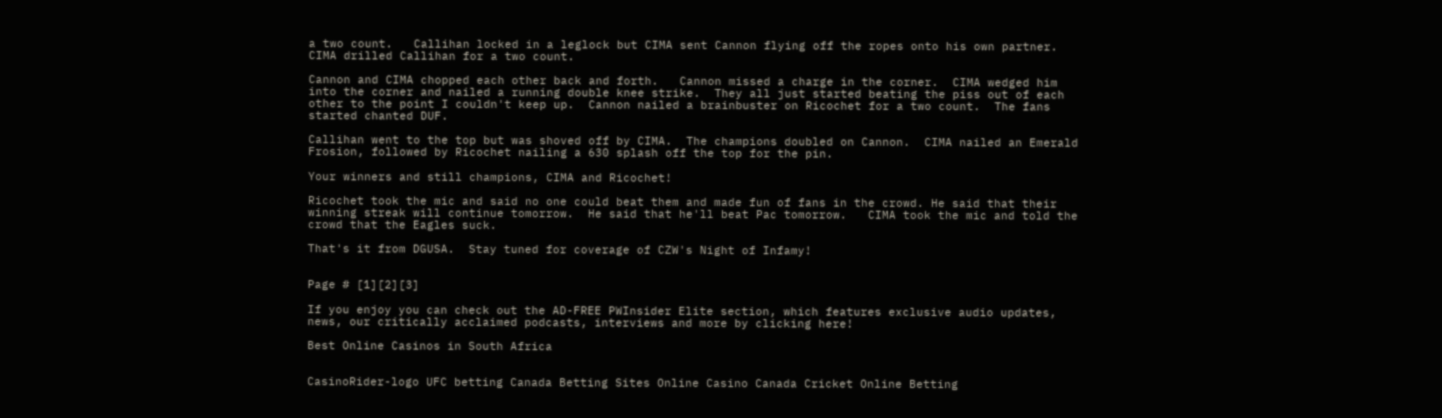a two count.   Callihan locked in a leglock but CIMA sent Cannon flying off the ropes onto his own partner.  CIMA drilled Callihan for a two count.

Cannon and CIMA chopped each other back and forth.   Cannon missed a charge in the corner.  CIMA wedged him into the corner and nailed a running double knee strike.  They all just started beating the piss out of each other to the point I couldn't keep up.  Cannon nailed a brainbuster on Ricochet for a two count.  The fans started chanted DUF.

Callihan went to the top but was shoved off by CIMA.  The champions doubled on Cannon.  CIMA nailed an Emerald Frosion, followed by Ricochet nailing a 630 splash off the top for the pin.

Your winners and still champions, CIMA and Ricochet!

Ricochet took the mic and said no one could beat them and made fun of fans in the crowd. He said that their winning streak will continue tomorrow.  He said that he'll beat Pac tomorrow.   CIMA took the mic and told the crowd that the Eagles suck.

That's it from DGUSA.  Stay tuned for coverage of CZW's Night of Infamy!


Page # [1][2][3]

If you enjoy you can check out the AD-FREE PWInsider Elite section, which features exclusive audio updates, news, our critically acclaimed podcasts, interviews and more by clicking here!

Best Online Casinos in South Africa


CasinoRider-logo UFC betting Canada Betting Sites Online Casino Canada Cricket Online Betting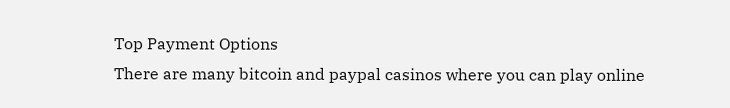Top Payment Options
There are many bitcoin and paypal casinos where you can play online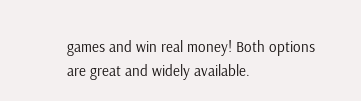games and win real money! Both options are great and widely available.